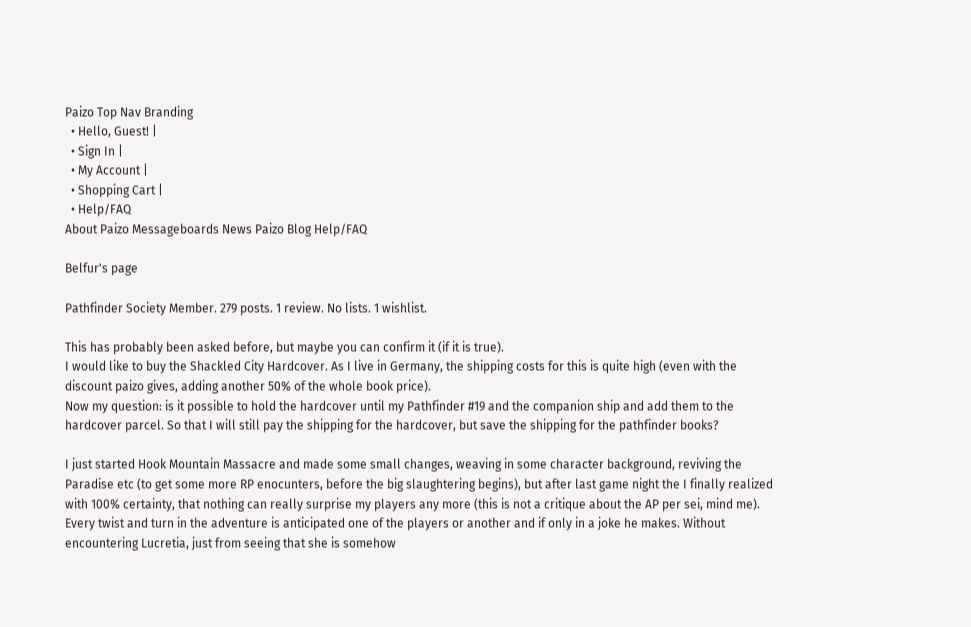Paizo Top Nav Branding
  • Hello, Guest! |
  • Sign In |
  • My Account |
  • Shopping Cart |
  • Help/FAQ
About Paizo Messageboards News Paizo Blog Help/FAQ

Belfur's page

Pathfinder Society Member. 279 posts. 1 review. No lists. 1 wishlist.

This has probably been asked before, but maybe you can confirm it (if it is true).
I would like to buy the Shackled City Hardcover. As I live in Germany, the shipping costs for this is quite high (even with the discount paizo gives, adding another 50% of the whole book price).
Now my question: is it possible to hold the hardcover until my Pathfinder #19 and the companion ship and add them to the hardcover parcel. So that I will still pay the shipping for the hardcover, but save the shipping for the pathfinder books?

I just started Hook Mountain Massacre and made some small changes, weaving in some character background, reviving the Paradise etc (to get some more RP enocunters, before the big slaughtering begins), but after last game night the I finally realized with 100% certainty, that nothing can really surprise my players any more (this is not a critique about the AP per sei, mind me). Every twist and turn in the adventure is anticipated one of the players or another and if only in a joke he makes. Without encountering Lucretia, just from seeing that she is somehow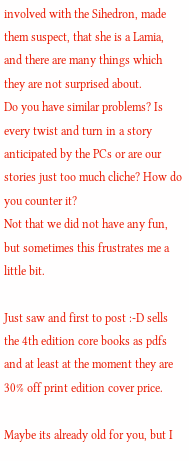involved with the Sihedron, made them suspect, that she is a Lamia, and there are many things which they are not surprised about.
Do you have similar problems? Is every twist and turn in a story anticipated by the PCs or are our stories just too much cliche? How do you counter it?
Not that we did not have any fun, but sometimes this frustrates me a little bit.

Just saw and first to post :-D sells the 4th edition core books as pdfs and at least at the moment they are 30% off print edition cover price.

Maybe its already old for you, but I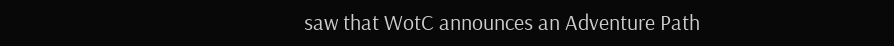saw that WotC announces an Adventure Path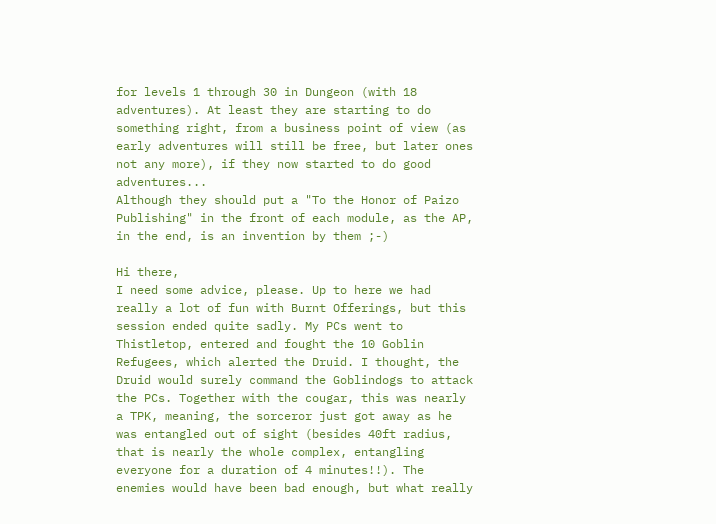for levels 1 through 30 in Dungeon (with 18 adventures). At least they are starting to do something right, from a business point of view (as early adventures will still be free, but later ones not any more), if they now started to do good adventures...
Although they should put a "To the Honor of Paizo Publishing" in the front of each module, as the AP, in the end, is an invention by them ;-)

Hi there,
I need some advice, please. Up to here we had really a lot of fun with Burnt Offerings, but this session ended quite sadly. My PCs went to Thistletop, entered and fought the 10 Goblin Refugees, which alerted the Druid. I thought, the Druid would surely command the Goblindogs to attack the PCs. Together with the cougar, this was nearly a TPK, meaning, the sorceror just got away as he was entangled out of sight (besides 40ft radius, that is nearly the whole complex, entangling everyone for a duration of 4 minutes!!). The enemies would have been bad enough, but what really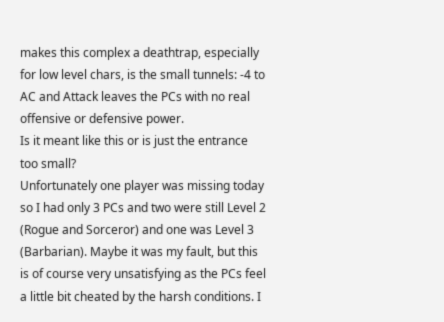makes this complex a deathtrap, especially for low level chars, is the small tunnels: -4 to AC and Attack leaves the PCs with no real offensive or defensive power.
Is it meant like this or is just the entrance too small?
Unfortunately one player was missing today so I had only 3 PCs and two were still Level 2 (Rogue and Sorceror) and one was Level 3 (Barbarian). Maybe it was my fault, but this is of course very unsatisfying as the PCs feel a little bit cheated by the harsh conditions. I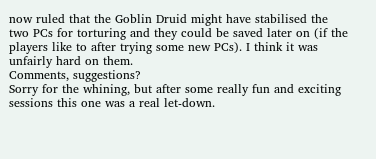now ruled that the Goblin Druid might have stabilised the two PCs for torturing and they could be saved later on (if the players like to after trying some new PCs). I think it was unfairly hard on them.
Comments, suggestions?
Sorry for the whining, but after some really fun and exciting sessions this one was a real let-down.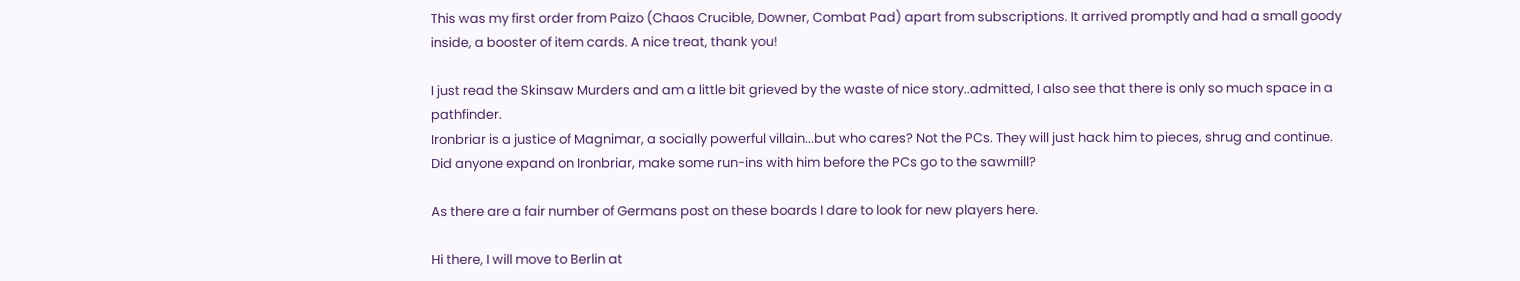This was my first order from Paizo (Chaos Crucible, Downer, Combat Pad) apart from subscriptions. It arrived promptly and had a small goody inside, a booster of item cards. A nice treat, thank you!

I just read the Skinsaw Murders and am a little bit grieved by the waste of nice story..admitted, I also see that there is only so much space in a pathfinder.
Ironbriar is a justice of Magnimar, a socially powerful villain...but who cares? Not the PCs. They will just hack him to pieces, shrug and continue.
Did anyone expand on Ironbriar, make some run-ins with him before the PCs go to the sawmill?

As there are a fair number of Germans post on these boards I dare to look for new players here.

Hi there, I will move to Berlin at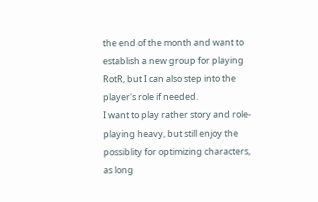the end of the month and want to establish a new group for playing RotR, but I can also step into the player's role if needed.
I want to play rather story and role-playing heavy, but still enjoy the possiblity for optimizing characters, as long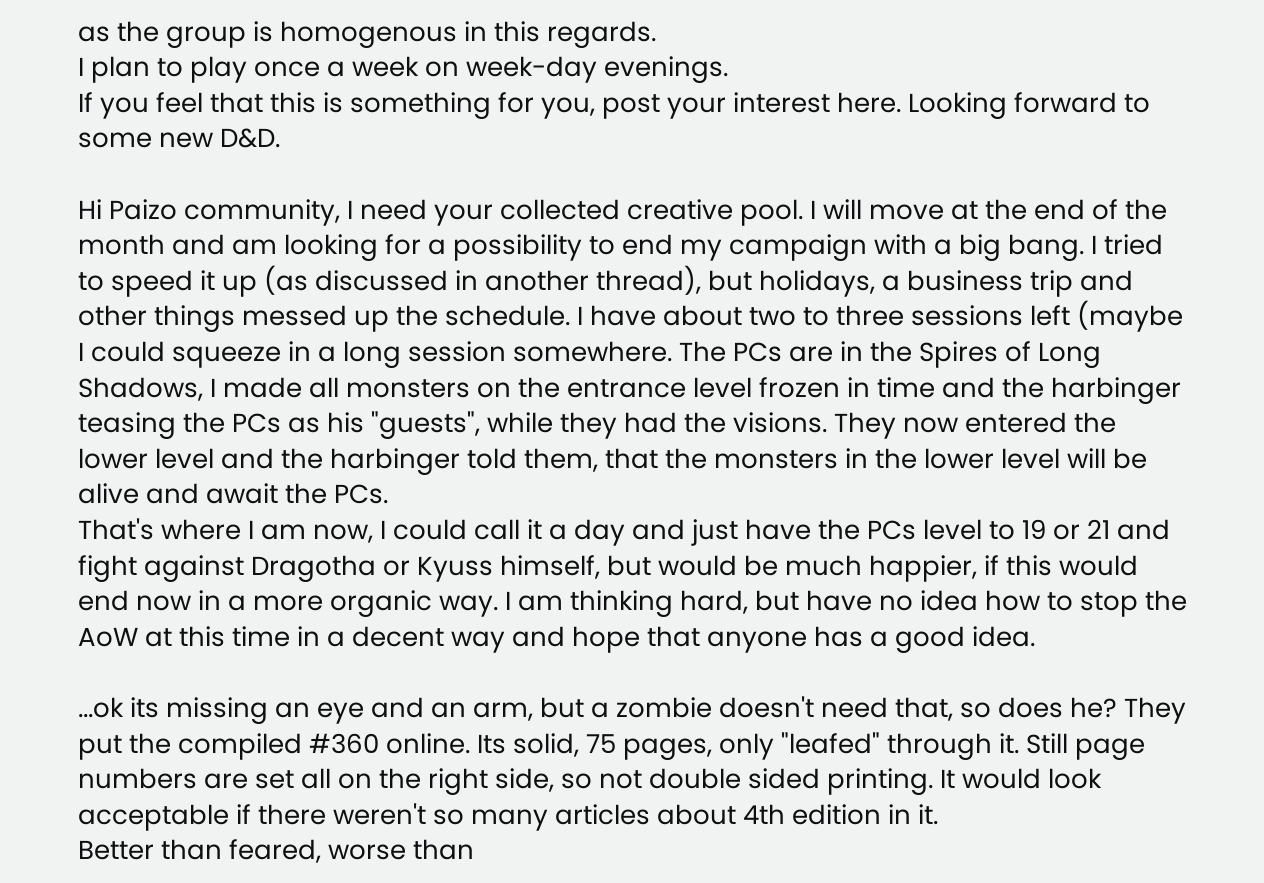as the group is homogenous in this regards.
I plan to play once a week on week-day evenings.
If you feel that this is something for you, post your interest here. Looking forward to some new D&D.

Hi Paizo community, I need your collected creative pool. I will move at the end of the month and am looking for a possibility to end my campaign with a big bang. I tried to speed it up (as discussed in another thread), but holidays, a business trip and other things messed up the schedule. I have about two to three sessions left (maybe I could squeeze in a long session somewhere. The PCs are in the Spires of Long Shadows, I made all monsters on the entrance level frozen in time and the harbinger teasing the PCs as his "guests", while they had the visions. They now entered the lower level and the harbinger told them, that the monsters in the lower level will be alive and await the PCs.
That's where I am now, I could call it a day and just have the PCs level to 19 or 21 and fight against Dragotha or Kyuss himself, but would be much happier, if this would end now in a more organic way. I am thinking hard, but have no idea how to stop the AoW at this time in a decent way and hope that anyone has a good idea.

...ok its missing an eye and an arm, but a zombie doesn't need that, so does he? They put the compiled #360 online. Its solid, 75 pages, only "leafed" through it. Still page numbers are set all on the right side, so not double sided printing. It would look acceptable if there weren't so many articles about 4th edition in it.
Better than feared, worse than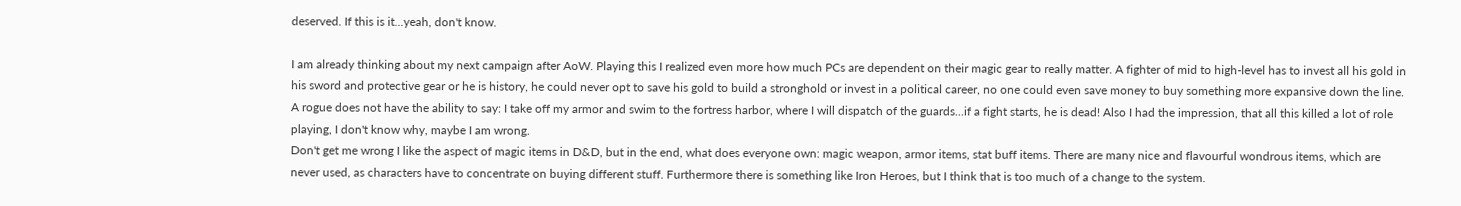deserved. If this is it...yeah, don't know.

I am already thinking about my next campaign after AoW. Playing this I realized even more how much PCs are dependent on their magic gear to really matter. A fighter of mid to high-level has to invest all his gold in his sword and protective gear or he is history, he could never opt to save his gold to build a stronghold or invest in a political career, no one could even save money to buy something more expansive down the line. A rogue does not have the ability to say: I take off my armor and swim to the fortress harbor, where I will dispatch of the guards...if a fight starts, he is dead! Also I had the impression, that all this killed a lot of role playing, I don't know why, maybe I am wrong.
Don't get me wrong I like the aspect of magic items in D&D, but in the end, what does everyone own: magic weapon, armor items, stat buff items. There are many nice and flavourful wondrous items, which are never used, as characters have to concentrate on buying different stuff. Furthermore there is something like Iron Heroes, but I think that is too much of a change to the system.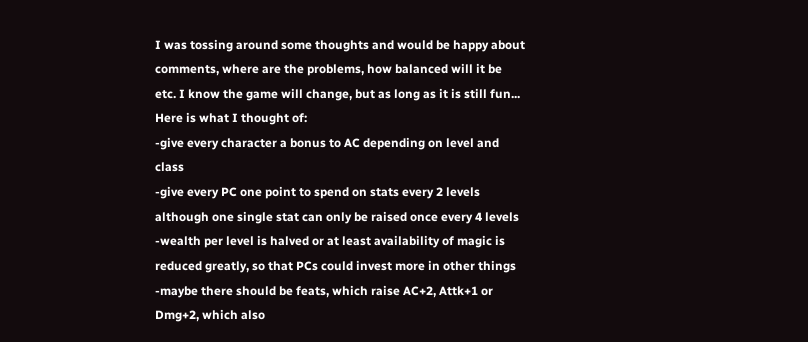I was tossing around some thoughts and would be happy about comments, where are the problems, how balanced will it be etc. I know the game will change, but as long as it is still fun...
Here is what I thought of:
-give every character a bonus to AC depending on level and class
-give every PC one point to spend on stats every 2 levels although one single stat can only be raised once every 4 levels
-wealth per level is halved or at least availability of magic is reduced greatly, so that PCs could invest more in other things
-maybe there should be feats, which raise AC+2, Attk+1 or Dmg+2, which also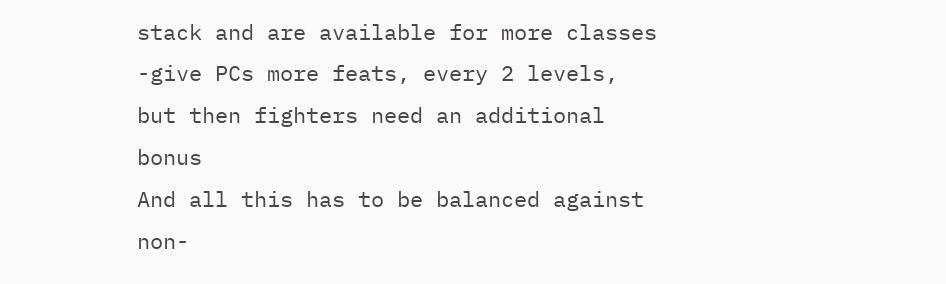stack and are available for more classes
-give PCs more feats, every 2 levels, but then fighters need an additional bonus
And all this has to be balanced against non-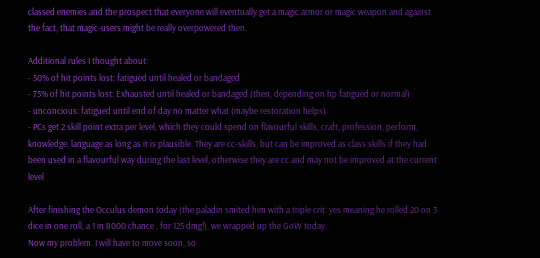classed enemies and the prospect that everyone will eventually get a magic armor or magic weapon and against the fact, that magic-users might be really overpowered then.

Additional rules I thought about:
- 50% of hit points lost: fatigued until healed or bandaged
- 75% of hit points lost: Exhausted until healed or bandaged (then, depending on hp fatigued or normal)
- unconcious: fatigued until end of day no matter what (maybe restoration helps)
- PCs get 2 skill point extra per level, which they could spend on flavourful skills, craft, profession, perform, knowledge, language as long as it is plausible. They are cc-skills, but can be improved as class skills if they had been used in a flavourful way during the last level, otherwise they are cc and may not be improved at the current level

After finishing the Occulus demon today (the paladin smited him with a triple crit: yes meaning he rolled 20 on 3 dice in one roll, a 1 in 8000 chance , for 125 dmg!), we wrapped up the GoW today.
Now my problem. I will have to move soon, so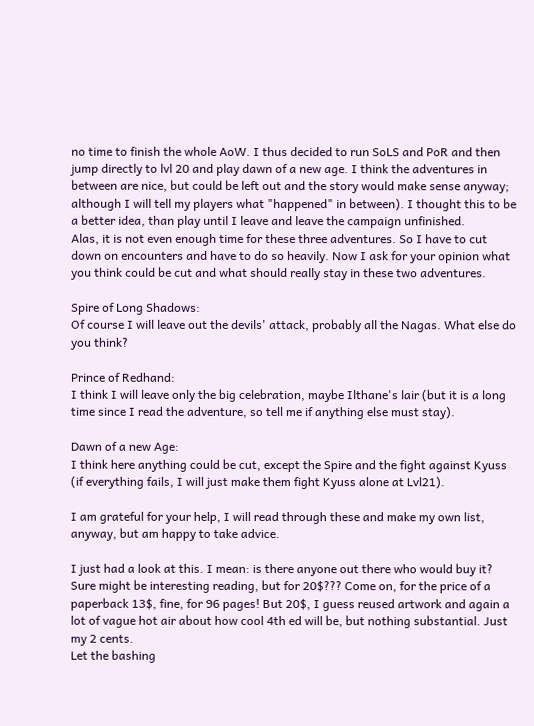no time to finish the whole AoW. I thus decided to run SoLS and PoR and then jump directly to lvl 20 and play dawn of a new age. I think the adventures in between are nice, but could be left out and the story would make sense anyway; although I will tell my players what "happened" in between). I thought this to be a better idea, than play until I leave and leave the campaign unfinished.
Alas, it is not even enough time for these three adventures. So I have to cut down on encounters and have to do so heavily. Now I ask for your opinion what you think could be cut and what should really stay in these two adventures.

Spire of Long Shadows:
Of course I will leave out the devils' attack, probably all the Nagas. What else do you think?

Prince of Redhand:
I think I will leave only the big celebration, maybe Ilthane's lair (but it is a long time since I read the adventure, so tell me if anything else must stay).

Dawn of a new Age:
I think here anything could be cut, except the Spire and the fight against Kyuss (if everything fails, I will just make them fight Kyuss alone at Lvl21).

I am grateful for your help, I will read through these and make my own list, anyway, but am happy to take advice.

I just had a look at this. I mean: is there anyone out there who would buy it? Sure might be interesting reading, but for 20$??? Come on, for the price of a paperback 13$, fine, for 96 pages! But 20$, I guess reused artwork and again a lot of vague hot air about how cool 4th ed will be, but nothing substantial. Just my 2 cents.
Let the bashing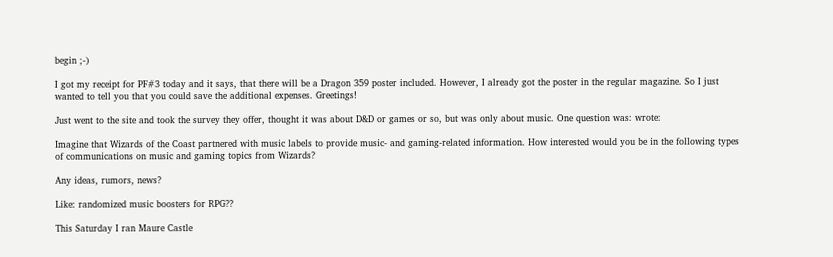begin ;-)

I got my receipt for PF#3 today and it says, that there will be a Dragon 359 poster included. However, I already got the poster in the regular magazine. So I just wanted to tell you that you could save the additional expenses. Greetings!

Just went to the site and took the survey they offer, thought it was about D&D or games or so, but was only about music. One question was: wrote:

Imagine that Wizards of the Coast partnered with music labels to provide music- and gaming-related information. How interested would you be in the following types of communications on music and gaming topics from Wizards?

Any ideas, rumors, news?

Like: randomized music boosters for RPG??

This Saturday I ran Maure Castle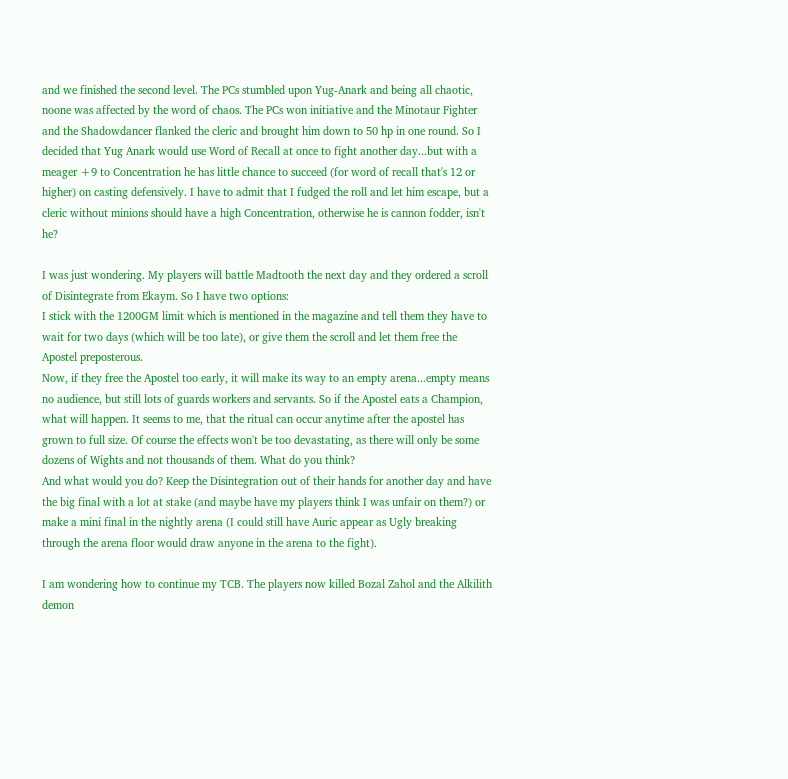and we finished the second level. The PCs stumbled upon Yug-Anark and being all chaotic, noone was affected by the word of chaos. The PCs won initiative and the Minotaur Fighter and the Shadowdancer flanked the cleric and brought him down to 50 hp in one round. So I decided that Yug Anark would use Word of Recall at once to fight another day...but with a meager +9 to Concentration he has little chance to succeed (for word of recall that's 12 or higher) on casting defensively. I have to admit that I fudged the roll and let him escape, but a cleric without minions should have a high Concentration, otherwise he is cannon fodder, isn't he?

I was just wondering. My players will battle Madtooth the next day and they ordered a scroll of Disintegrate from Ekaym. So I have two options:
I stick with the 1200GM limit which is mentioned in the magazine and tell them they have to wait for two days (which will be too late), or give them the scroll and let them free the Apostel preposterous.
Now, if they free the Apostel too early, it will make its way to an empty arena...empty means no audience, but still lots of guards workers and servants. So if the Apostel eats a Champion, what will happen. It seems to me, that the ritual can occur anytime after the apostel has grown to full size. Of course the effects won't be too devastating, as there will only be some dozens of Wights and not thousands of them. What do you think?
And what would you do? Keep the Disintegration out of their hands for another day and have the big final with a lot at stake (and maybe have my players think I was unfair on them?) or make a mini final in the nightly arena (I could still have Auric appear as Ugly breaking through the arena floor would draw anyone in the arena to the fight).

I am wondering how to continue my TCB. The players now killed Bozal Zahol and the Alkilith demon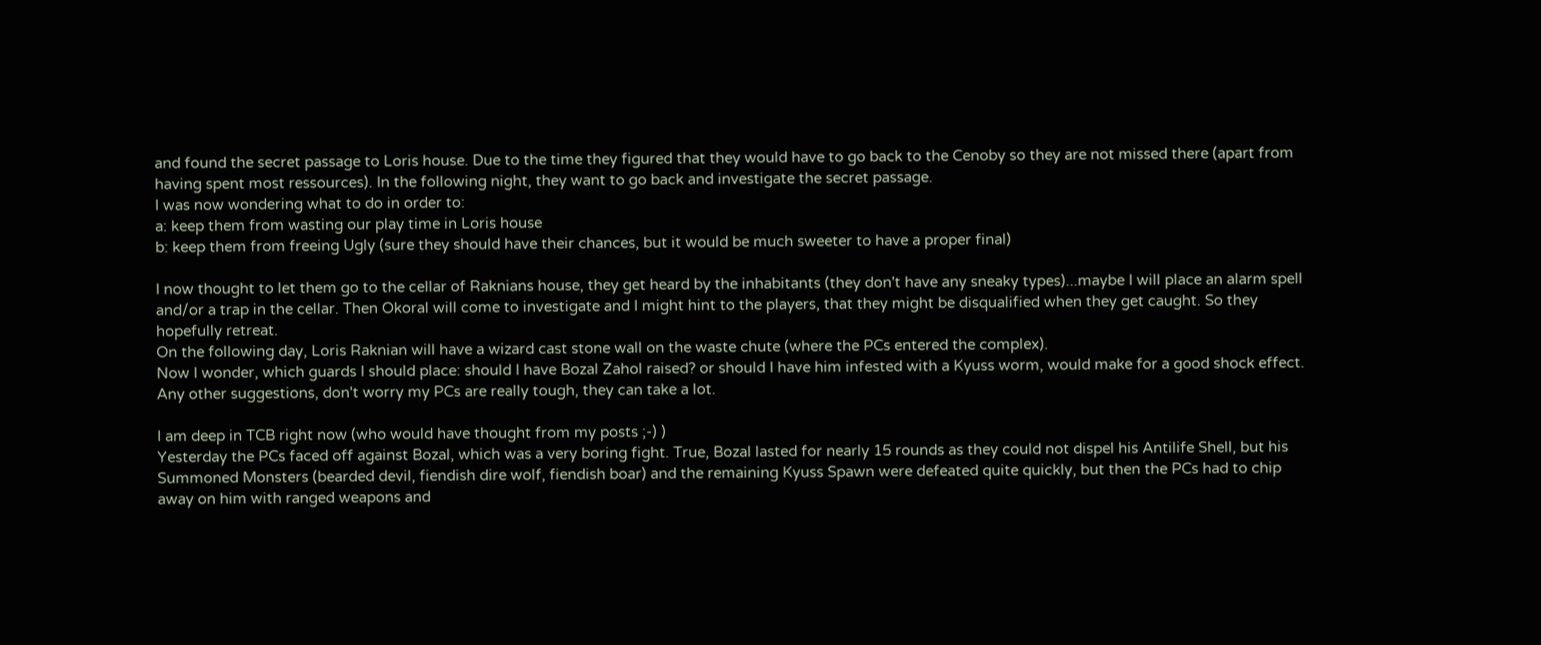and found the secret passage to Loris house. Due to the time they figured that they would have to go back to the Cenoby so they are not missed there (apart from having spent most ressources). In the following night, they want to go back and investigate the secret passage.
I was now wondering what to do in order to:
a: keep them from wasting our play time in Loris house
b: keep them from freeing Ugly (sure they should have their chances, but it would be much sweeter to have a proper final)

I now thought to let them go to the cellar of Raknians house, they get heard by the inhabitants (they don't have any sneaky types)...maybe I will place an alarm spell and/or a trap in the cellar. Then Okoral will come to investigate and I might hint to the players, that they might be disqualified when they get caught. So they hopefully retreat.
On the following day, Loris Raknian will have a wizard cast stone wall on the waste chute (where the PCs entered the complex).
Now I wonder, which guards I should place: should I have Bozal Zahol raised? or should I have him infested with a Kyuss worm, would make for a good shock effect.
Any other suggestions, don't worry my PCs are really tough, they can take a lot.

I am deep in TCB right now (who would have thought from my posts ;-) )
Yesterday the PCs faced off against Bozal, which was a very boring fight. True, Bozal lasted for nearly 15 rounds as they could not dispel his Antilife Shell, but his Summoned Monsters (bearded devil, fiendish dire wolf, fiendish boar) and the remaining Kyuss Spawn were defeated quite quickly, but then the PCs had to chip away on him with ranged weapons and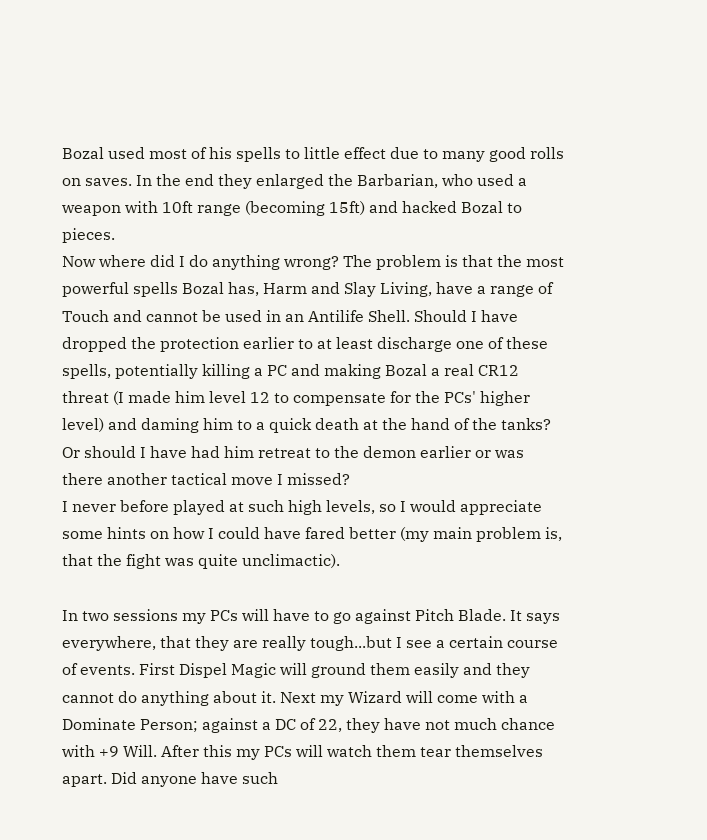Bozal used most of his spells to little effect due to many good rolls on saves. In the end they enlarged the Barbarian, who used a weapon with 10ft range (becoming 15ft) and hacked Bozal to pieces.
Now where did I do anything wrong? The problem is that the most powerful spells Bozal has, Harm and Slay Living, have a range of Touch and cannot be used in an Antilife Shell. Should I have dropped the protection earlier to at least discharge one of these spells, potentially killing a PC and making Bozal a real CR12 threat (I made him level 12 to compensate for the PCs' higher level) and daming him to a quick death at the hand of the tanks? Or should I have had him retreat to the demon earlier or was there another tactical move I missed?
I never before played at such high levels, so I would appreciate some hints on how I could have fared better (my main problem is, that the fight was quite unclimactic).

In two sessions my PCs will have to go against Pitch Blade. It says everywhere, that they are really tough...but I see a certain course of events. First Dispel Magic will ground them easily and they cannot do anything about it. Next my Wizard will come with a Dominate Person; against a DC of 22, they have not much chance with +9 Will. After this my PCs will watch them tear themselves apart. Did anyone have such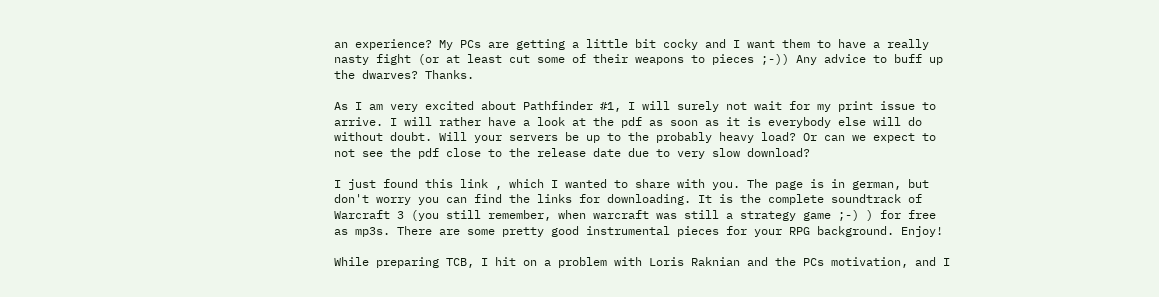an experience? My PCs are getting a little bit cocky and I want them to have a really nasty fight (or at least cut some of their weapons to pieces ;-)) Any advice to buff up the dwarves? Thanks.

As I am very excited about Pathfinder #1, I will surely not wait for my print issue to arrive. I will rather have a look at the pdf as soon as it is everybody else will do without doubt. Will your servers be up to the probably heavy load? Or can we expect to not see the pdf close to the release date due to very slow download?

I just found this link , which I wanted to share with you. The page is in german, but don't worry you can find the links for downloading. It is the complete soundtrack of Warcraft 3 (you still remember, when warcraft was still a strategy game ;-) ) for free as mp3s. There are some pretty good instrumental pieces for your RPG background. Enjoy!

While preparing TCB, I hit on a problem with Loris Raknian and the PCs motivation, and I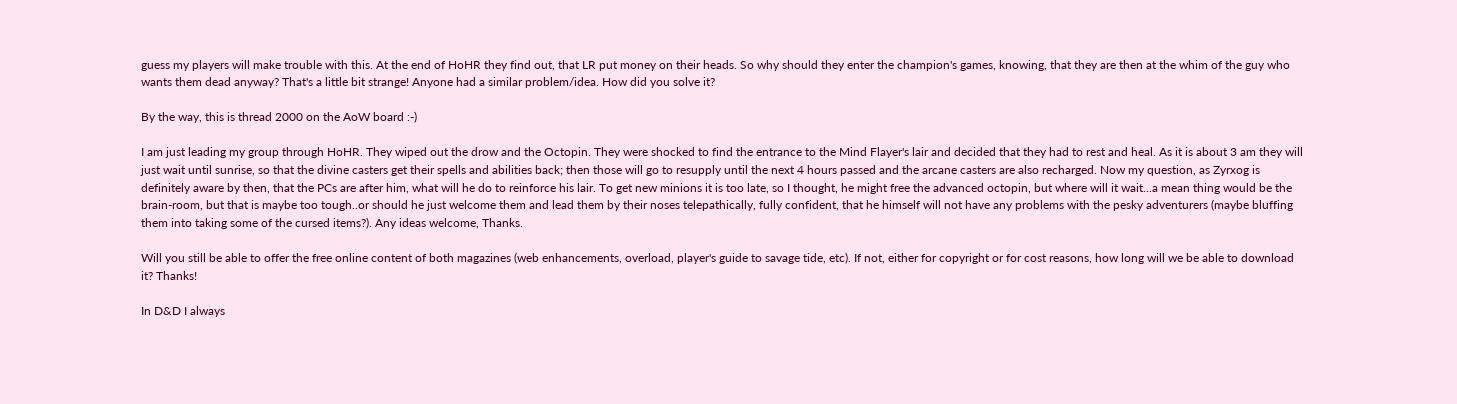guess my players will make trouble with this. At the end of HoHR they find out, that LR put money on their heads. So why should they enter the champion's games, knowing, that they are then at the whim of the guy who wants them dead anyway? That's a little bit strange! Anyone had a similar problem/idea. How did you solve it?

By the way, this is thread 2000 on the AoW board :-)

I am just leading my group through HoHR. They wiped out the drow and the Octopin. They were shocked to find the entrance to the Mind Flayer's lair and decided that they had to rest and heal. As it is about 3 am they will just wait until sunrise, so that the divine casters get their spells and abilities back; then those will go to resupply until the next 4 hours passed and the arcane casters are also recharged. Now my question, as Zyrxog is definitely aware by then, that the PCs are after him, what will he do to reinforce his lair. To get new minions it is too late, so I thought, he might free the advanced octopin, but where will it wait...a mean thing would be the brain-room, but that is maybe too tough..or should he just welcome them and lead them by their noses telepathically, fully confident, that he himself will not have any problems with the pesky adventurers (maybe bluffing them into taking some of the cursed items?). Any ideas welcome, Thanks.

Will you still be able to offer the free online content of both magazines (web enhancements, overload, player's guide to savage tide, etc). If not, either for copyright or for cost reasons, how long will we be able to download it? Thanks!

In D&D I always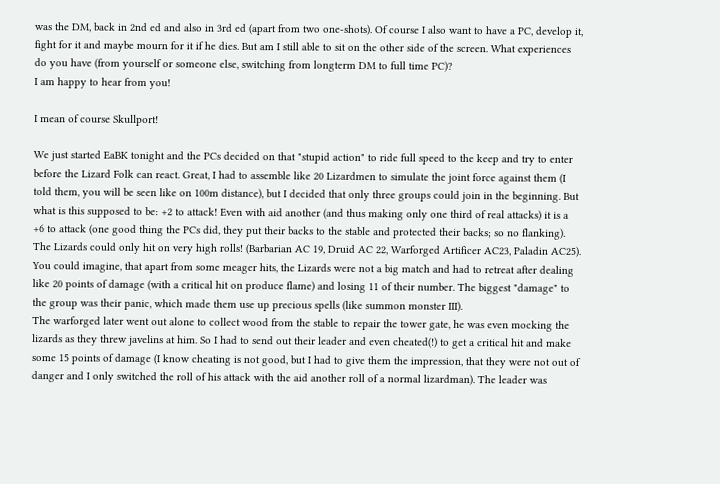was the DM, back in 2nd ed and also in 3rd ed (apart from two one-shots). Of course I also want to have a PC, develop it, fight for it and maybe mourn for it if he dies. But am I still able to sit on the other side of the screen. What experiences do you have (from yourself or someone else, switching from longterm DM to full time PC)?
I am happy to hear from you!

I mean of course Skullport!

We just started EaBK tonight and the PCs decided on that "stupid action" to ride full speed to the keep and try to enter before the Lizard Folk can react. Great, I had to assemble like 20 Lizardmen to simulate the joint force against them (I told them, you will be seen like on 100m distance), but I decided that only three groups could join in the beginning. But what is this supposed to be: +2 to attack! Even with aid another (and thus making only one third of real attacks) it is a +6 to attack (one good thing the PCs did, they put their backs to the stable and protected their backs; so no flanking). The Lizards could only hit on very high rolls! (Barbarian AC 19, Druid AC 22, Warforged Artificer AC23, Paladin AC25). You could imagine, that apart from some meager hits, the Lizards were not a big match and had to retreat after dealing like 20 points of damage (with a critical hit on produce flame) and losing 11 of their number. The biggest "damage" to the group was their panic, which made them use up precious spells (like summon monster III).
The warforged later went out alone to collect wood from the stable to repair the tower gate, he was even mocking the lizards as they threw javelins at him. So I had to send out their leader and even cheated(!) to get a critical hit and make some 15 points of damage (I know cheating is not good, but I had to give them the impression, that they were not out of danger and I only switched the roll of his attack with the aid another roll of a normal lizardman). The leader was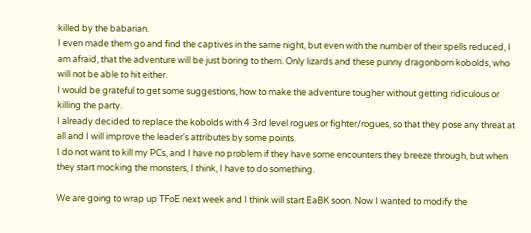killed by the babarian.
I even made them go and find the captives in the same night, but even with the number of their spells reduced, I am afraid, that the adventure will be just boring to them. Only lizards and these punny dragonborn kobolds, who will not be able to hit either.
I would be grateful to get some suggestions, how to make the adventure tougher without getting ridiculous or killing the party.
I already decided to replace the kobolds with 4 3rd level rogues or fighter/rogues, so that they pose any threat at all and I will improve the leader's attributes by some points.
I do not want to kill my PCs, and I have no problem if they have some encounters they breeze through, but when they start mocking the monsters, I think, I have to do something.

We are going to wrap up TFoE next week and I think will start EaBK soon. Now I wanted to modify the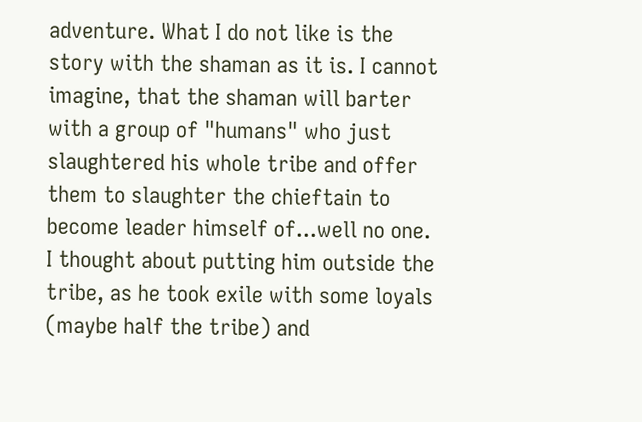adventure. What I do not like is the story with the shaman as it is. I cannot imagine, that the shaman will barter with a group of "humans" who just slaughtered his whole tribe and offer them to slaughter the chieftain to become leader himself of...well no one. I thought about putting him outside the tribe, as he took exile with some loyals (maybe half the tribe) and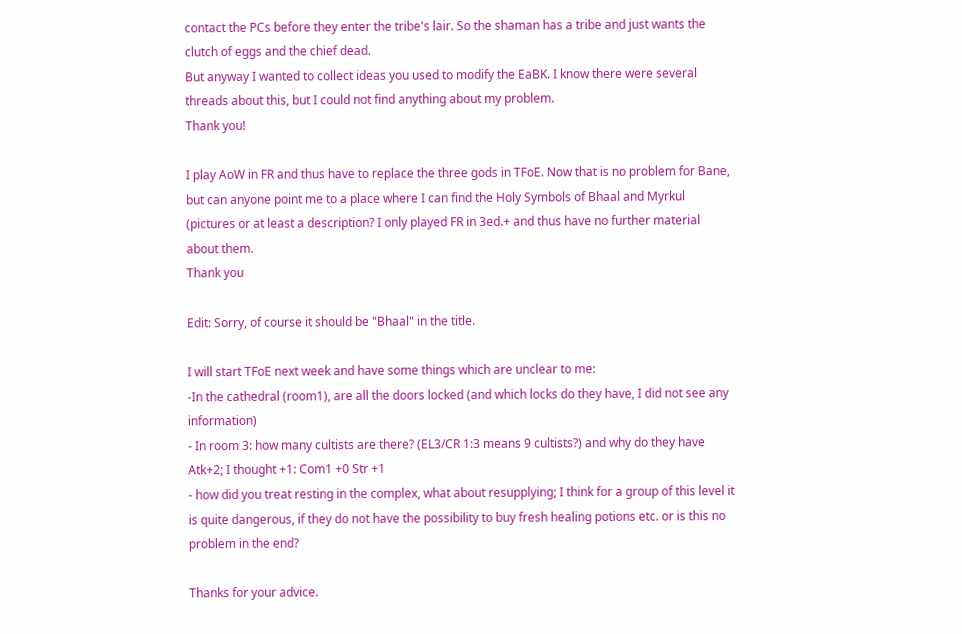contact the PCs before they enter the tribe's lair. So the shaman has a tribe and just wants the clutch of eggs and the chief dead.
But anyway I wanted to collect ideas you used to modify the EaBK. I know there were several threads about this, but I could not find anything about my problem.
Thank you!

I play AoW in FR and thus have to replace the three gods in TFoE. Now that is no problem for Bane, but can anyone point me to a place where I can find the Holy Symbols of Bhaal and Myrkul (pictures or at least a description? I only played FR in 3ed.+ and thus have no further material about them.
Thank you

Edit: Sorry, of course it should be "Bhaal" in the title.

I will start TFoE next week and have some things which are unclear to me:
-In the cathedral (room1), are all the doors locked (and which locks do they have, I did not see any information)
- In room 3: how many cultists are there? (EL3/CR 1:3 means 9 cultists?) and why do they have Atk+2; I thought +1: Com1 +0 Str +1
- how did you treat resting in the complex, what about resupplying; I think for a group of this level it is quite dangerous, if they do not have the possibility to buy fresh healing potions etc. or is this no problem in the end?

Thanks for your advice.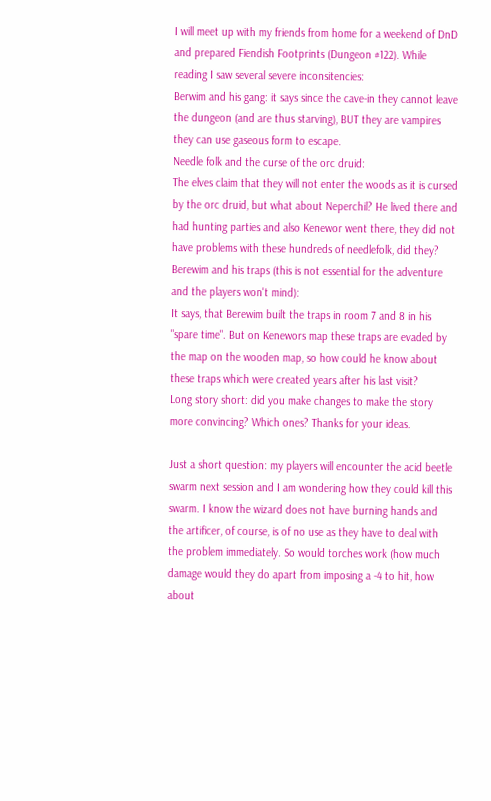I will meet up with my friends from home for a weekend of DnD and prepared Fiendish Footprints (Dungeon #122). While reading I saw several severe inconsitencies:
Berwim and his gang: it says since the cave-in they cannot leave the dungeon (and are thus starving), BUT they are vampires they can use gaseous form to escape.
Needle folk and the curse of the orc druid:
The elves claim that they will not enter the woods as it is cursed by the orc druid, but what about Neperchil? He lived there and had hunting parties and also Kenewor went there, they did not have problems with these hundreds of needlefolk, did they?
Berewim and his traps (this is not essential for the adventure and the players won't mind):
It says, that Berewim built the traps in room 7 and 8 in his "spare time". But on Kenewors map these traps are evaded by the map on the wooden map, so how could he know about these traps which were created years after his last visit?
Long story short: did you make changes to make the story more convincing? Which ones? Thanks for your ideas.

Just a short question: my players will encounter the acid beetle swarm next session and I am wondering how they could kill this swarm. I know the wizard does not have burning hands and the artificer, of course, is of no use as they have to deal with the problem immediately. So would torches work (how much damage would they do apart from imposing a -4 to hit, how about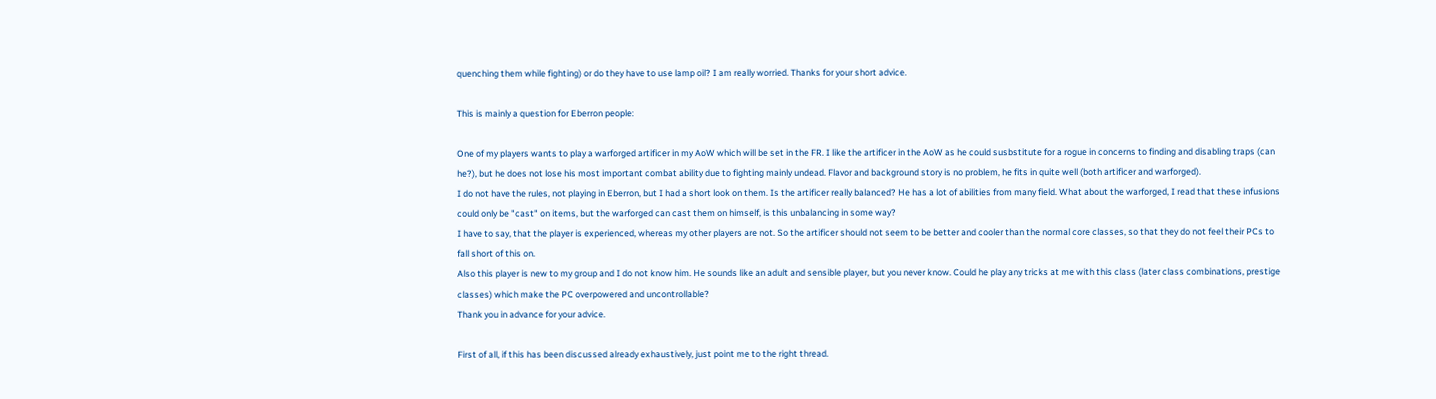quenching them while fighting) or do they have to use lamp oil? I am really worried. Thanks for your short advice.

This is mainly a question for Eberron people:

One of my players wants to play a warforged artificer in my AoW which will be set in the FR. I like the artificer in the AoW as he could susbstitute for a rogue in concerns to finding and disabling traps (can he?), but he does not lose his most important combat ability due to fighting mainly undead. Flavor and background story is no problem, he fits in quite well (both artificer and warforged).
I do not have the rules, not playing in Eberron, but I had a short look on them. Is the artificer really balanced? He has a lot of abilities from many field. What about the warforged, I read that these infusions could only be "cast" on items, but the warforged can cast them on himself, is this unbalancing in some way?
I have to say, that the player is experienced, whereas my other players are not. So the artificer should not seem to be better and cooler than the normal core classes, so that they do not feel their PCs to fall short of this on.
Also this player is new to my group and I do not know him. He sounds like an adult and sensible player, but you never know. Could he play any tricks at me with this class (later class combinations, prestige classes) which make the PC overpowered and uncontrollable?
Thank you in advance for your advice.

First of all, if this has been discussed already exhaustively, just point me to the right thread.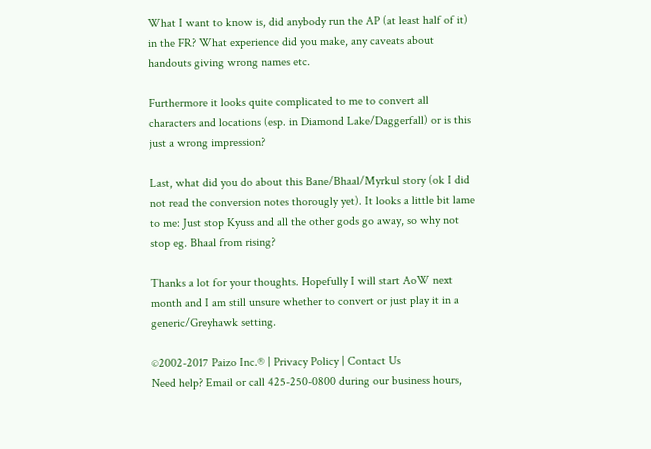What I want to know is, did anybody run the AP (at least half of it) in the FR? What experience did you make, any caveats about handouts giving wrong names etc.

Furthermore it looks quite complicated to me to convert all characters and locations (esp. in Diamond Lake/Daggerfall) or is this just a wrong impression?

Last, what did you do about this Bane/Bhaal/Myrkul story (ok I did not read the conversion notes thorougly yet). It looks a little bit lame to me: Just stop Kyuss and all the other gods go away, so why not stop eg. Bhaal from rising?

Thanks a lot for your thoughts. Hopefully I will start AoW next month and I am still unsure whether to convert or just play it in a generic/Greyhawk setting.

©2002-2017 Paizo Inc.® | Privacy Policy | Contact Us
Need help? Email or call 425-250-0800 during our business hours,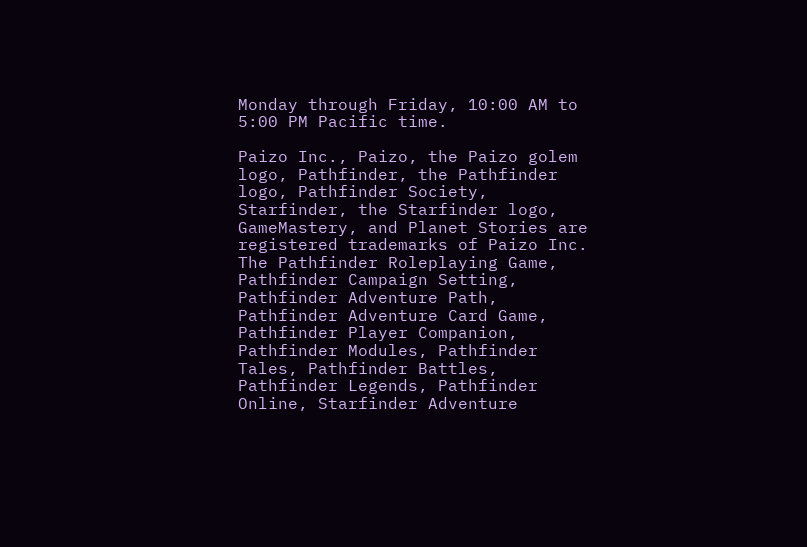Monday through Friday, 10:00 AM to 5:00 PM Pacific time.

Paizo Inc., Paizo, the Paizo golem logo, Pathfinder, the Pathfinder logo, Pathfinder Society, Starfinder, the Starfinder logo, GameMastery, and Planet Stories are registered trademarks of Paizo Inc. The Pathfinder Roleplaying Game, Pathfinder Campaign Setting, Pathfinder Adventure Path, Pathfinder Adventure Card Game, Pathfinder Player Companion, Pathfinder Modules, Pathfinder Tales, Pathfinder Battles, Pathfinder Legends, Pathfinder Online, Starfinder Adventure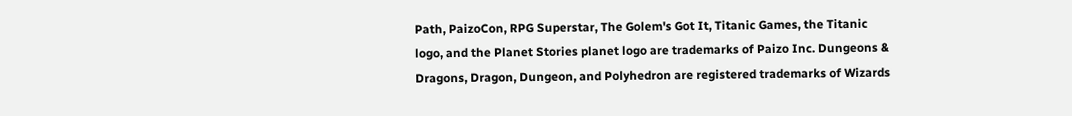Path, PaizoCon, RPG Superstar, The Golem's Got It, Titanic Games, the Titanic logo, and the Planet Stories planet logo are trademarks of Paizo Inc. Dungeons & Dragons, Dragon, Dungeon, and Polyhedron are registered trademarks of Wizards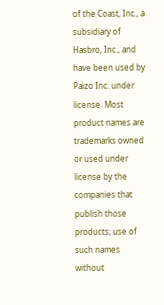of the Coast, Inc., a subsidiary of Hasbro, Inc., and have been used by Paizo Inc. under license. Most product names are trademarks owned or used under license by the companies that publish those products; use of such names without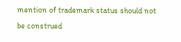mention of trademark status should not be construed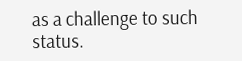as a challenge to such status.